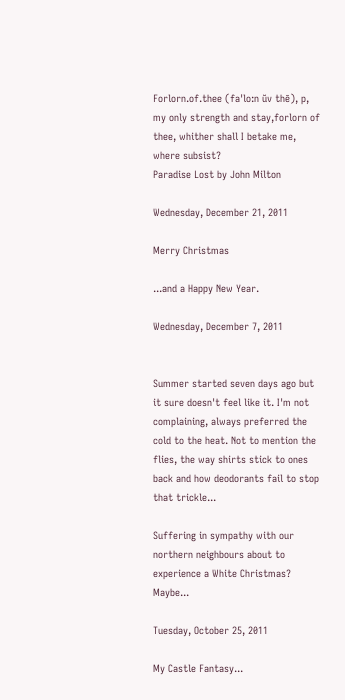Forlorn.of.thee (fa'lo:n ŭv thē), p, my only strength and stay,forlorn of thee, whither shall I betake me, where subsist?
Paradise Lost by John Milton

Wednesday, December 21, 2011

Merry Christmas

...and a Happy New Year.

Wednesday, December 7, 2011


Summer started seven days ago but it sure doesn't feel like it. I'm not complaining, always preferred the cold to the heat. Not to mention the flies, the way shirts stick to ones back and how deodorants fail to stop that trickle...

Suffering in sympathy with our northern neighbours about to experience a White Christmas? Maybe...

Tuesday, October 25, 2011

My Castle Fantasy...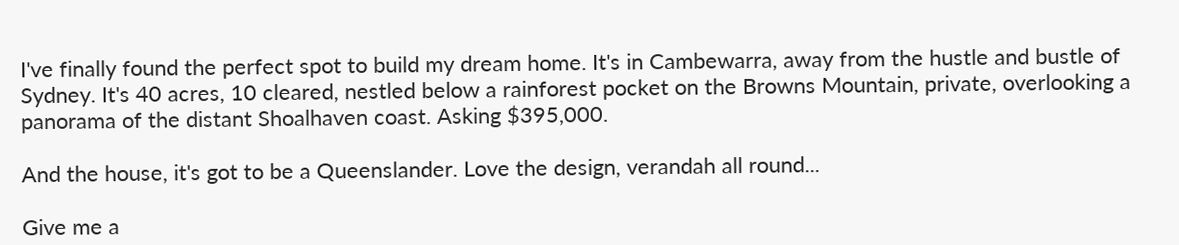I've finally found the perfect spot to build my dream home. It's in Cambewarra, away from the hustle and bustle of Sydney. It's 40 acres, 10 cleared, nestled below a rainforest pocket on the Browns Mountain, private, overlooking a panorama of the distant Shoalhaven coast. Asking $395,000.

And the house, it's got to be a Queenslander. Love the design, verandah all round...

Give me a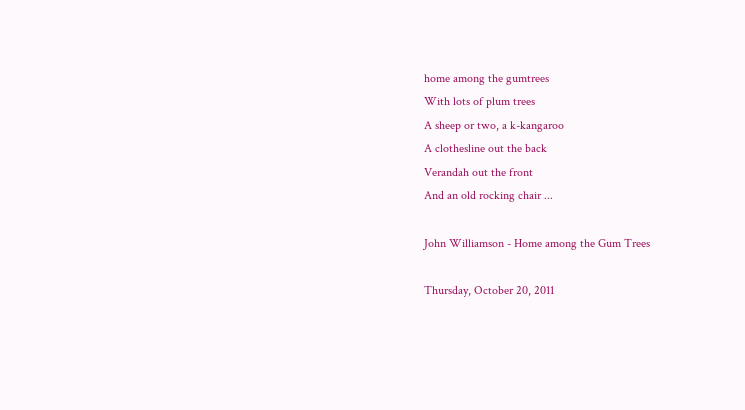home among the gumtrees
With lots of plum trees
A sheep or two, a k-kangaroo
A clothesline out the back
Verandah out the front
And an old rocking chair ...

John Williamson - Home among the Gum Trees

Thursday, October 20, 2011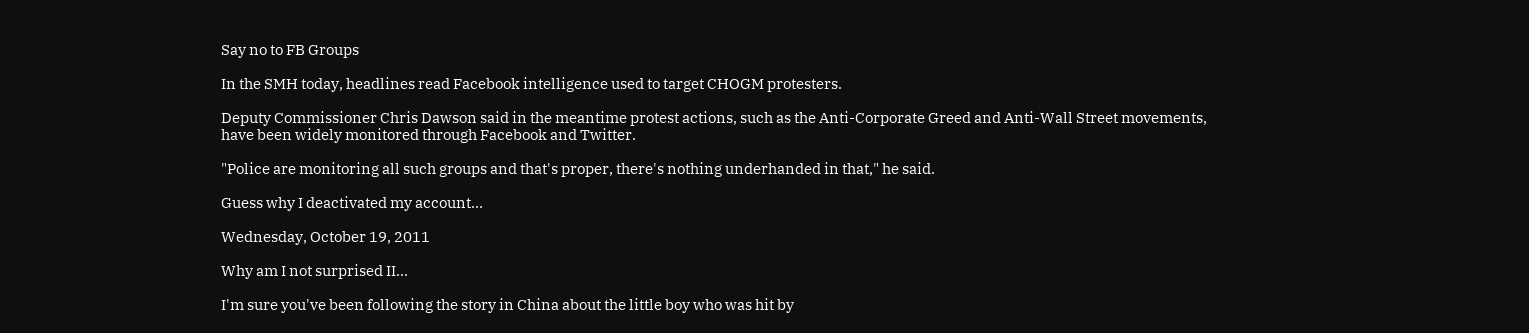Say no to FB Groups

In the SMH today, headlines read Facebook intelligence used to target CHOGM protesters.

Deputy Commissioner Chris Dawson said in the meantime protest actions, such as the Anti-Corporate Greed and Anti-Wall Street movements, have been widely monitored through Facebook and Twitter.

"Police are monitoring all such groups and that's proper, there's nothing underhanded in that," he said.

Guess why I deactivated my account...

Wednesday, October 19, 2011

Why am I not surprised II...

I'm sure you've been following the story in China about the little boy who was hit by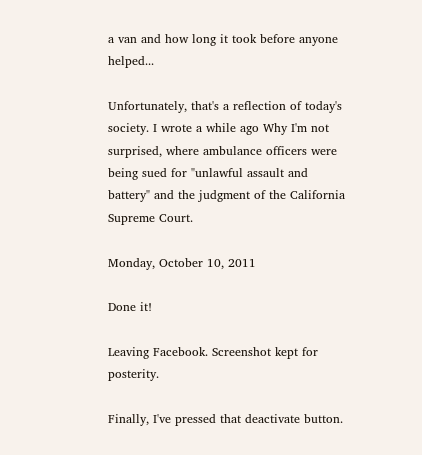a van and how long it took before anyone helped...

Unfortunately, that's a reflection of today's society. I wrote a while ago Why I'm not surprised, where ambulance officers were being sued for "unlawful assault and battery" and the judgment of the California Supreme Court.

Monday, October 10, 2011

Done it!

Leaving Facebook. Screenshot kept for posterity.

Finally, I've pressed that deactivate button.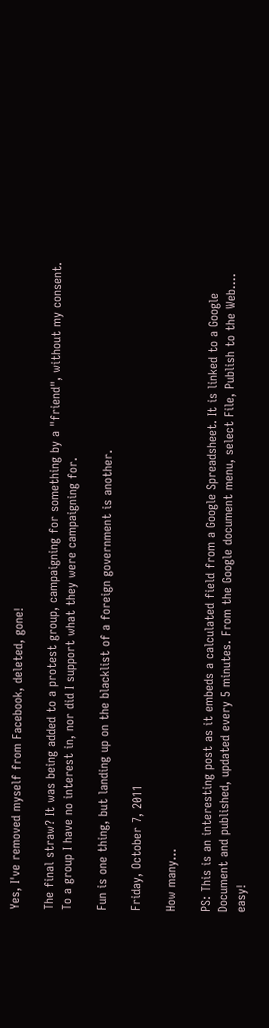Yes, I've removed myself from Facebook, deleted, gone!

The final straw? It was being added to a protest group, campaigning for something by a "friend", without my consent. To a group I have no interest in, nor did I support what they were campaigning for.

Fun is one thing, but landing up on the blacklist of a foreign government is another.

Friday, October 7, 2011

How many...

PS: This is an interesting post as it embeds a calculated field from a Google Spreadsheet. It is linked to a Google Document and published, updated every 5 minutes. From the Google document menu, select File, Publish to the Web.... easy!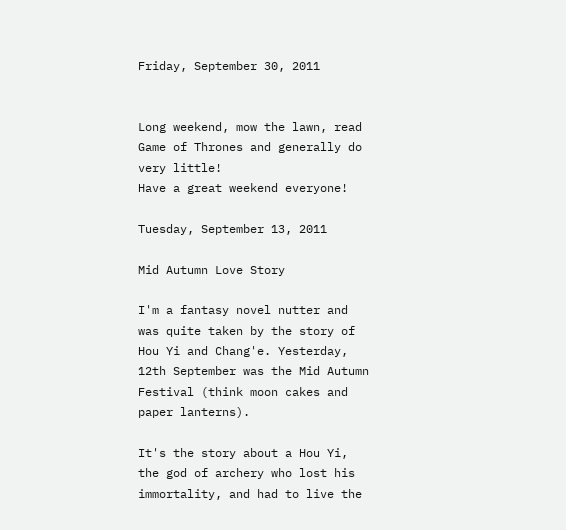Friday, September 30, 2011


Long weekend, mow the lawn, read Game of Thrones and generally do very little!
Have a great weekend everyone!

Tuesday, September 13, 2011

Mid Autumn Love Story

I'm a fantasy novel nutter and was quite taken by the story of Hou Yi and Chang'e. Yesterday, 12th September was the Mid Autumn Festival (think moon cakes and paper lanterns).

It's the story about a Hou Yi, the god of archery who lost his immortality, and had to live the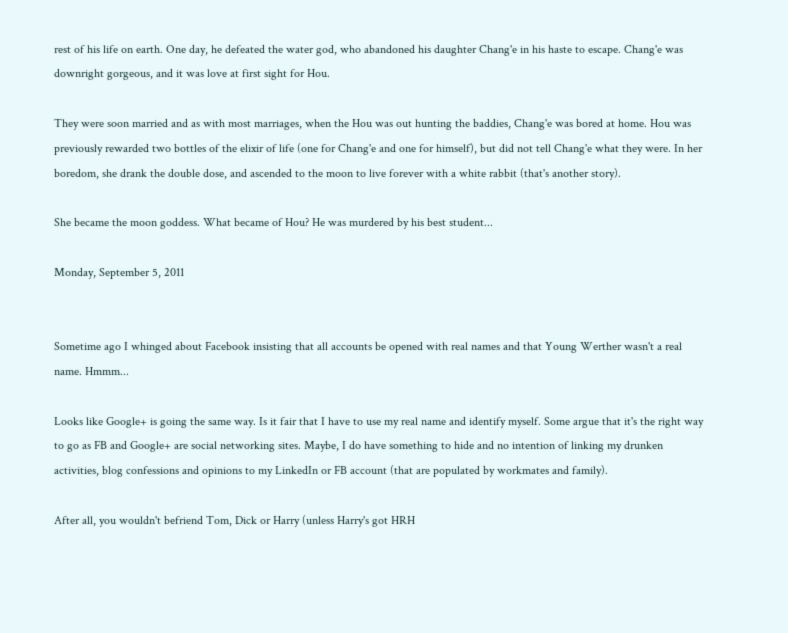rest of his life on earth. One day, he defeated the water god, who abandoned his daughter Chang'e in his haste to escape. Chang'e was downright gorgeous, and it was love at first sight for Hou.

They were soon married and as with most marriages, when the Hou was out hunting the baddies, Chang'e was bored at home. Hou was previously rewarded two bottles of the elixir of life (one for Chang'e and one for himself), but did not tell Chang'e what they were. In her boredom, she drank the double dose, and ascended to the moon to live forever with a white rabbit (that's another story).

She became the moon goddess. What became of Hou? He was murdered by his best student...

Monday, September 5, 2011


Sometime ago I whinged about Facebook insisting that all accounts be opened with real names and that Young Werther wasn't a real name. Hmmm...

Looks like Google+ is going the same way. Is it fair that I have to use my real name and identify myself. Some argue that it's the right way to go as FB and Google+ are social networking sites. Maybe, I do have something to hide and no intention of linking my drunken activities, blog confessions and opinions to my LinkedIn or FB account (that are populated by workmates and family).

After all, you wouldn't befriend Tom, Dick or Harry (unless Harry's got HRH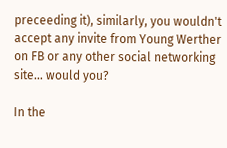preceeding it), similarly, you wouldn't accept any invite from Young Werther on FB or any other social networking site... would you?

In the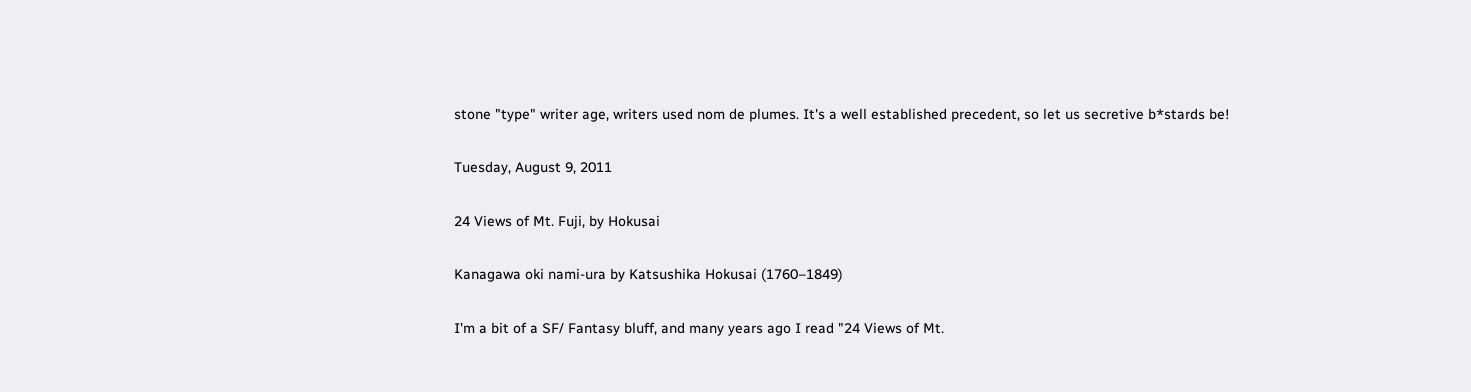stone "type" writer age, writers used nom de plumes. It's a well established precedent, so let us secretive b*stards be!

Tuesday, August 9, 2011

24 Views of Mt. Fuji, by Hokusai

Kanagawa oki nami-ura by Katsushika Hokusai (1760–1849)

I'm a bit of a SF/ Fantasy bluff, and many years ago I read "24 Views of Mt.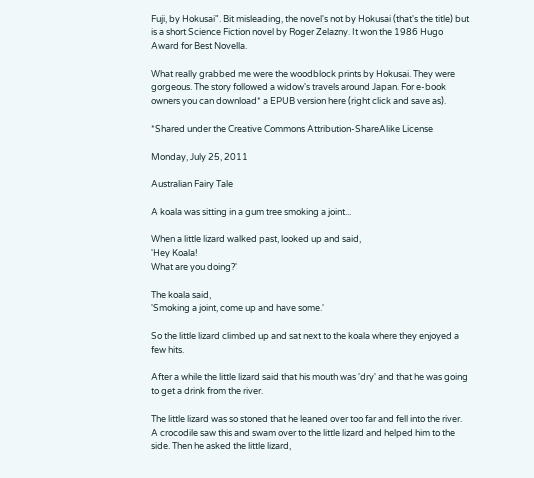Fuji, by Hokusai". Bit misleading, the novel's not by Hokusai (that's the title) but is a short Science Fiction novel by Roger Zelazny. It won the 1986 Hugo Award for Best Novella.

What really grabbed me were the woodblock prints by Hokusai. They were gorgeous. The story followed a widow's travels around Japan. For e-book owners you can download* a EPUB version here (right click and save as).

*Shared under the Creative Commons Attribution-ShareAlike License

Monday, July 25, 2011

Australian Fairy Tale

A koala was sitting in a gum tree smoking a joint...

When a little lizard walked past, looked up and said,
'Hey Koala!
What are you doing?'

The koala said,
'Smoking a joint, come up and have some.'

So the little lizard climbed up and sat next to the koala where they enjoyed a few hits.

After a while the little lizard said that his mouth was 'dry' and that he was going to get a drink from the river.

The little lizard was so stoned that he leaned over too far and fell into the river. A crocodile saw this and swam over to the little lizard and helped him to the side. Then he asked the little lizard,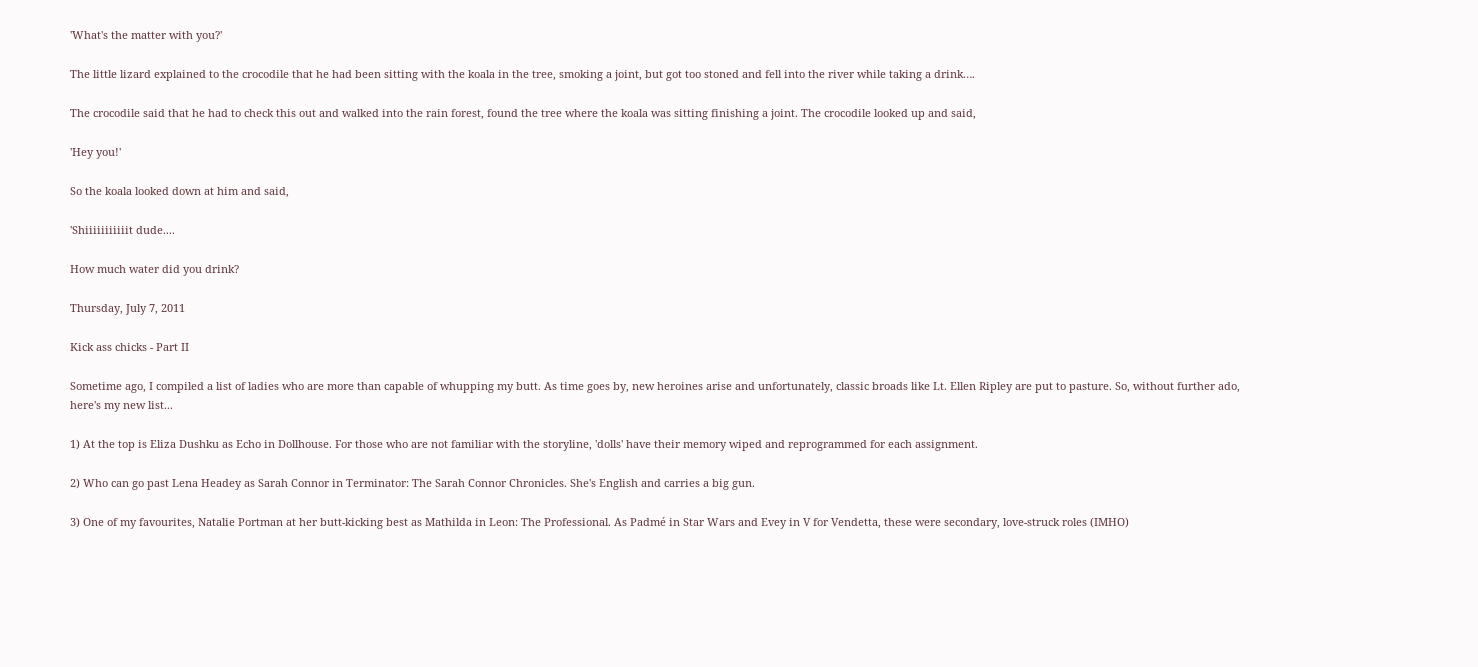'What's the matter with you?'

The little lizard explained to the crocodile that he had been sitting with the koala in the tree, smoking a joint, but got too stoned and fell into the river while taking a drink….

The crocodile said that he had to check this out and walked into the rain forest, found the tree where the koala was sitting finishing a joint. The crocodile looked up and said,

'Hey you!'

So the koala looked down at him and said,

'Shiiiiiiiiiiit dude....

How much water did you drink?

Thursday, July 7, 2011

Kick ass chicks - Part II

Sometime ago, I compiled a list of ladies who are more than capable of whupping my butt. As time goes by, new heroines arise and unfortunately, classic broads like Lt. Ellen Ripley are put to pasture. So, without further ado, here's my new list...

1) At the top is Eliza Dushku as Echo in Dollhouse. For those who are not familiar with the storyline, 'dolls' have their memory wiped and reprogrammed for each assignment.

2) Who can go past Lena Headey as Sarah Connor in Terminator: The Sarah Connor Chronicles. She's English and carries a big gun.

3) One of my favourites, Natalie Portman at her butt-kicking best as Mathilda in Leon: The Professional. As Padmé in Star Wars and Evey in V for Vendetta, these were secondary, love-struck roles (IMHO)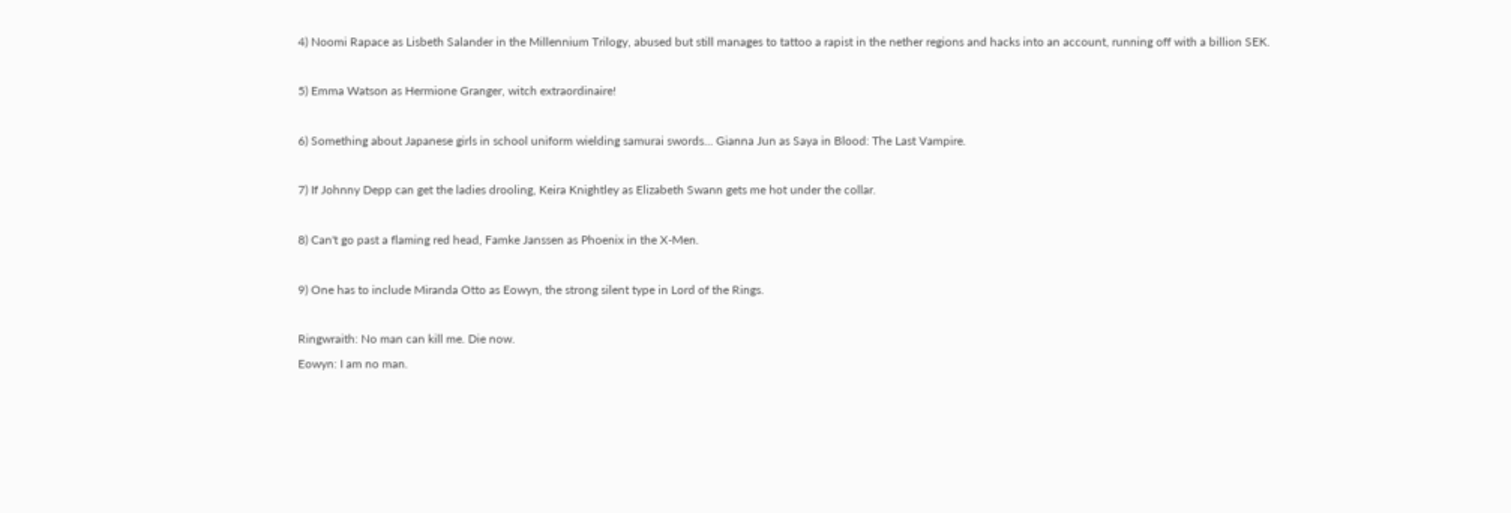4) Noomi Rapace as Lisbeth Salander in the Millennium Trilogy, abused but still manages to tattoo a rapist in the nether regions and hacks into an account, running off with a billion SEK.

5) Emma Watson as Hermione Granger, witch extraordinaire!

6) Something about Japanese girls in school uniform wielding samurai swords... Gianna Jun as Saya in Blood: The Last Vampire.

7) If Johnny Depp can get the ladies drooling, Keira Knightley as Elizabeth Swann gets me hot under the collar.

8) Can't go past a flaming red head, Famke Janssen as Phoenix in the X-Men.

9) One has to include Miranda Otto as Eowyn, the strong silent type in Lord of the Rings.

Ringwraith: No man can kill me. Die now.
Eowyn: I am no man.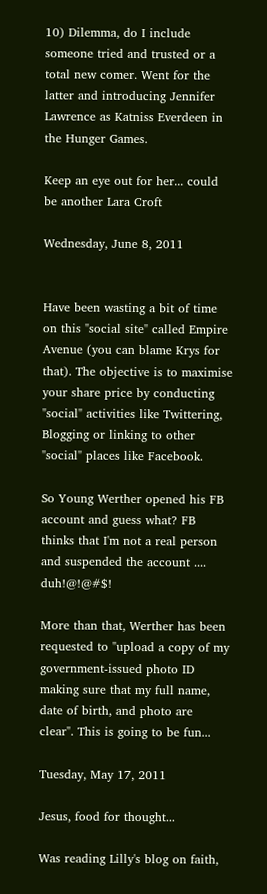10) Dilemma, do I include someone tried and trusted or a total new comer. Went for the latter and introducing Jennifer Lawrence as Katniss Everdeen in the Hunger Games.

Keep an eye out for her... could be another Lara Croft

Wednesday, June 8, 2011


Have been wasting a bit of time on this "social site" called Empire Avenue (you can blame Krys for that). The objective is to maximise your share price by conducting "social" activities like Twittering, Blogging or linking to other "social" places like Facebook.

So Young Werther opened his FB account and guess what? FB thinks that I'm not a real person and suspended the account .... duh!@!@#$!

More than that, Werther has been requested to "upload a copy of my government-issued photo ID making sure that my full name, date of birth, and photo are clear". This is going to be fun...

Tuesday, May 17, 2011

Jesus, food for thought...

Was reading Lilly's blog on faith,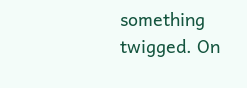something twigged. On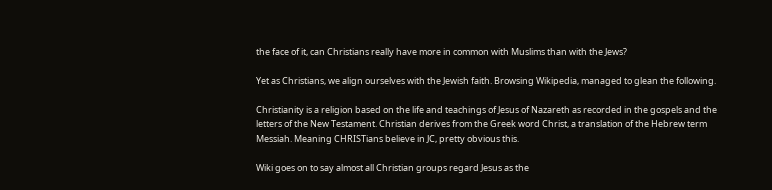the face of it, can Christians really have more in common with Muslims than with the Jews?

Yet as Christians, we align ourselves with the Jewish faith. Browsing Wikipedia, managed to glean the following.

Christianity is a religion based on the life and teachings of Jesus of Nazareth as recorded in the gospels and the letters of the New Testament. Christian derives from the Greek word Christ, a translation of the Hebrew term Messiah. Meaning CHRISTians believe in JC, pretty obvious this.

Wiki goes on to say almost all Christian groups regard Jesus as the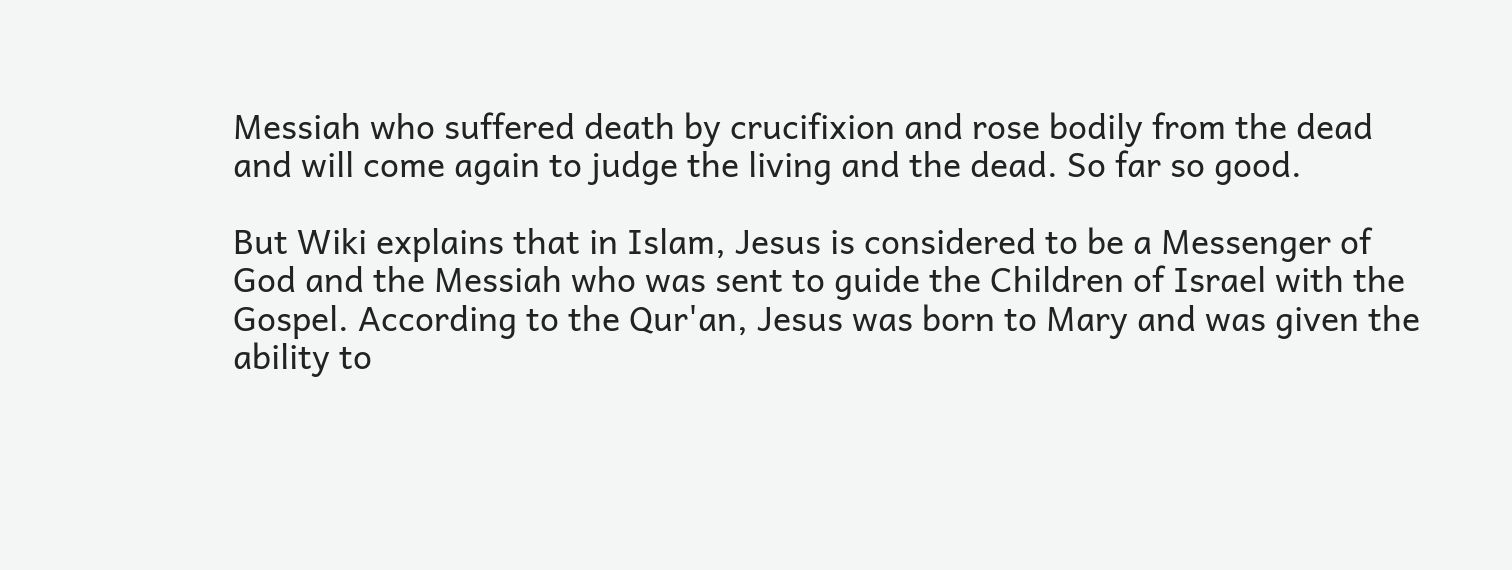Messiah who suffered death by crucifixion and rose bodily from the dead and will come again to judge the living and the dead. So far so good.

But Wiki explains that in Islam, Jesus is considered to be a Messenger of God and the Messiah who was sent to guide the Children of Israel with the Gospel. According to the Qur'an, Jesus was born to Mary and was given the ability to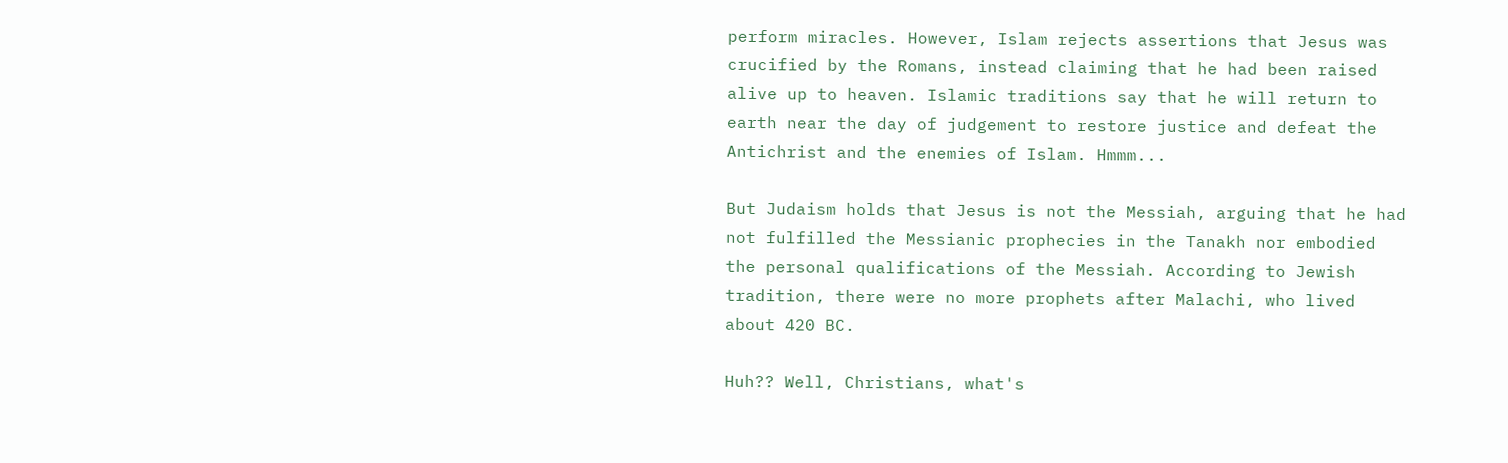perform miracles. However, Islam rejects assertions that Jesus was crucified by the Romans, instead claiming that he had been raised alive up to heaven. Islamic traditions say that he will return to earth near the day of judgement to restore justice and defeat the Antichrist and the enemies of Islam. Hmmm...

But Judaism holds that Jesus is not the Messiah, arguing that he had not fulfilled the Messianic prophecies in the Tanakh nor embodied the personal qualifications of the Messiah. According to Jewish tradition, there were no more prophets after Malachi, who lived about 420 BC.

Huh?? Well, Christians, what's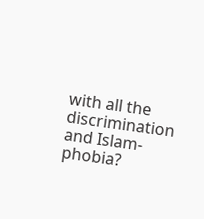with all the discrimination and Islam-phobia?